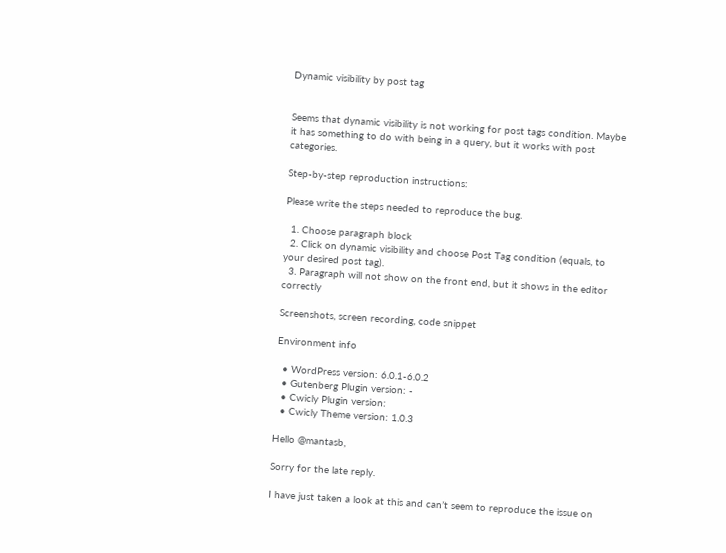Dynamic visibility by post tag


Seems that dynamic visibility is not working for post tags condition. Maybe it has something to do with being in a query, but it works with post categories.

Step-by-step reproduction instructions:

Please write the steps needed to reproduce the bug.

  1. Choose paragraph block
  2. Click on dynamic visibility and choose Post Tag condition (equals, to your desired post tag).
  3. Paragraph will not show on the front end, but it shows in the editor correctly

Screenshots, screen recording, code snippet

Environment info

  • WordPress version: 6.0.1-6.0.2
  • Gutenberg Plugin version: -
  • Cwicly Plugin version:
  • Cwicly Theme version: 1.0.3

Hello @mantasb,

Sorry for the late reply.

I have just taken a look at this and can’t seem to reproduce the issue on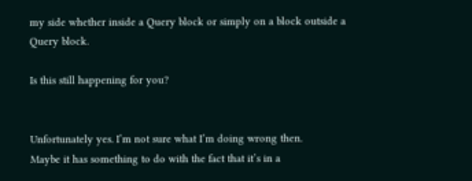my side whether inside a Query block or simply on a block outside a Query block.

Is this still happening for you?


Unfortunately yes. I’m not sure what I’m doing wrong then.
Maybe it has something to do with the fact that it’s in a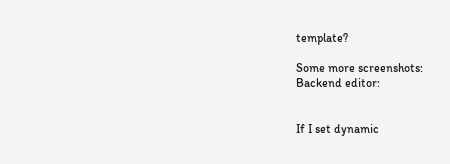template?

Some more screenshots:
Backend editor:


If I set dynamic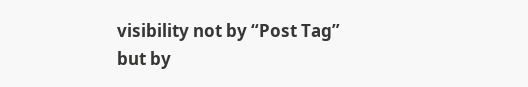visibility not by “Post Tag” but by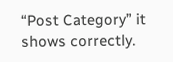“Post Category” it shows correctly.